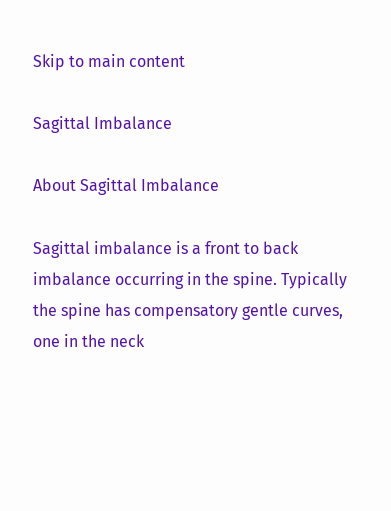Skip to main content

Sagittal Imbalance

About Sagittal Imbalance

Sagittal imbalance is a front to back imbalance occurring in the spine. Typically the spine has compensatory gentle curves, one in the neck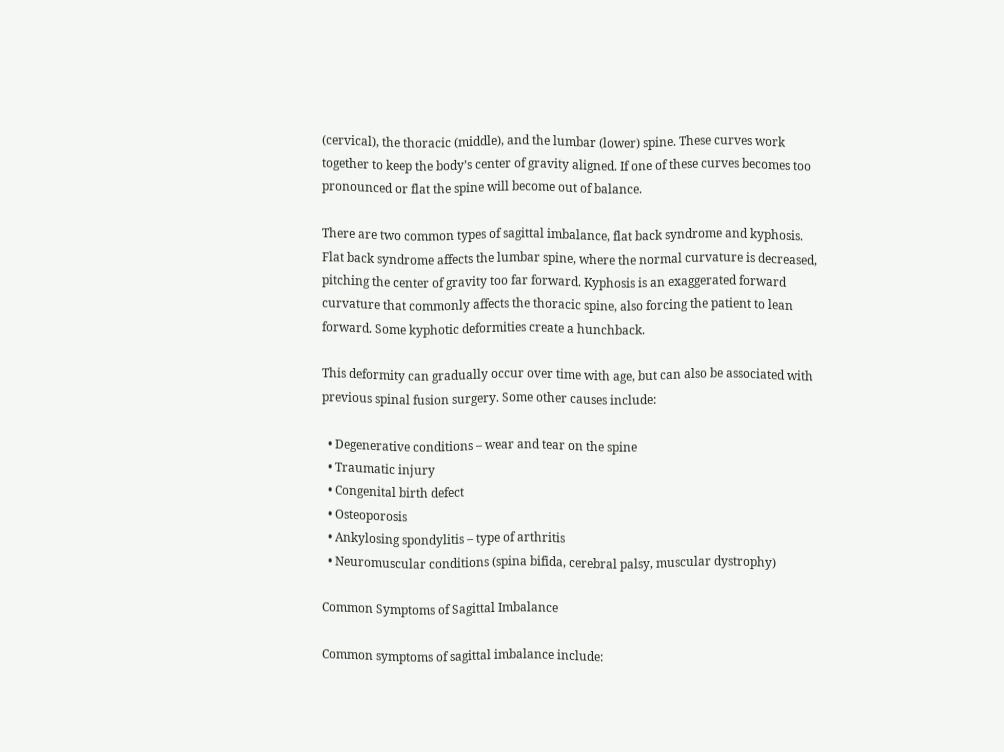(cervical), the thoracic (middle), and the lumbar (lower) spine. These curves work together to keep the body’s center of gravity aligned. If one of these curves becomes too pronounced or flat the spine will become out of balance.

There are two common types of sagittal imbalance, flat back syndrome and kyphosis. Flat back syndrome affects the lumbar spine, where the normal curvature is decreased, pitching the center of gravity too far forward. Kyphosis is an exaggerated forward curvature that commonly affects the thoracic spine, also forcing the patient to lean forward. Some kyphotic deformities create a hunchback.

This deformity can gradually occur over time with age, but can also be associated with previous spinal fusion surgery. Some other causes include:

  • Degenerative conditions – wear and tear on the spine
  • Traumatic injury
  • Congenital birth defect
  • Osteoporosis
  • Ankylosing spondylitis – type of arthritis
  • Neuromuscular conditions (spina bifida, cerebral palsy, muscular dystrophy)

Common Symptoms of Sagittal Imbalance

Common symptoms of sagittal imbalance include: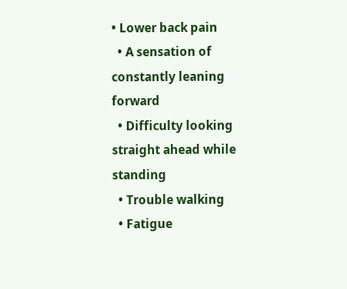• Lower back pain
  • A sensation of constantly leaning forward
  • Difficulty looking straight ahead while standing
  • Trouble walking
  • Fatigue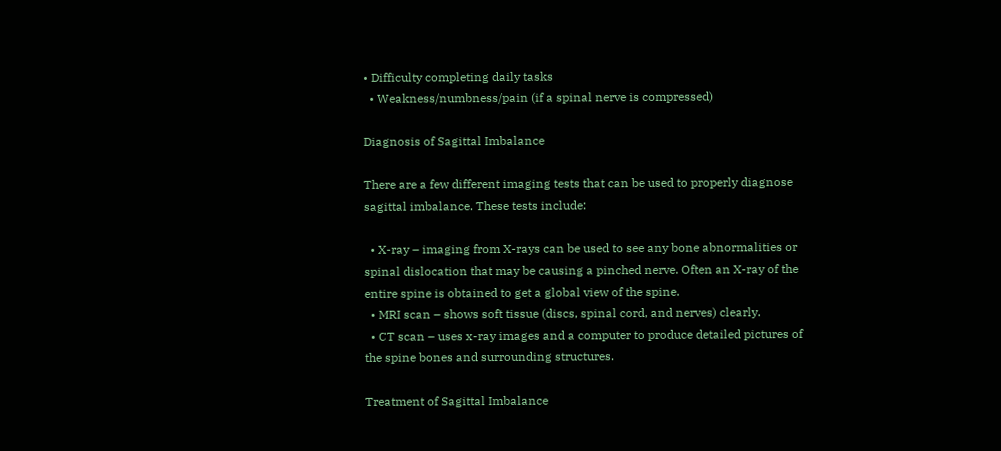• Difficulty completing daily tasks
  • Weakness/numbness/pain (if a spinal nerve is compressed)

Diagnosis of Sagittal Imbalance

There are a few different imaging tests that can be used to properly diagnose sagittal imbalance. These tests include:

  • X-ray – imaging from X-rays can be used to see any bone abnormalities or spinal dislocation that may be causing a pinched nerve. Often an X-ray of the entire spine is obtained to get a global view of the spine.
  • MRI scan – shows soft tissue (discs, spinal cord, and nerves) clearly.
  • CT scan – uses x-ray images and a computer to produce detailed pictures of the spine bones and surrounding structures.

Treatment of Sagittal Imbalance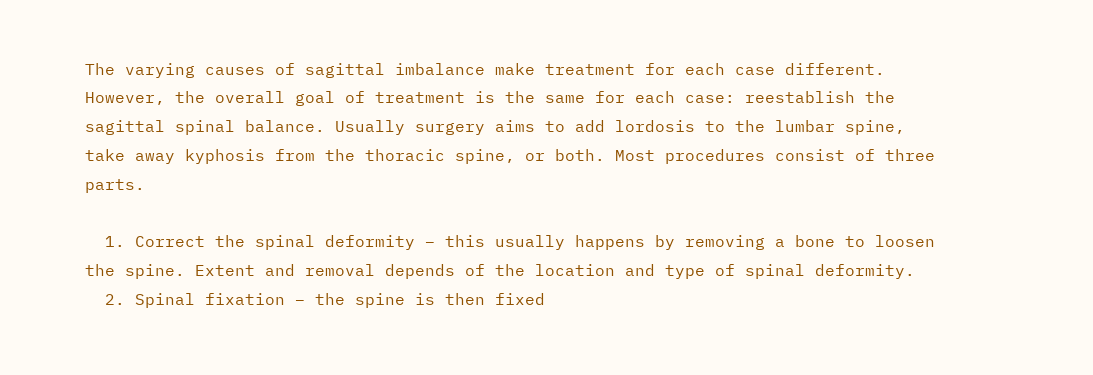The varying causes of sagittal imbalance make treatment for each case different. However, the overall goal of treatment is the same for each case: reestablish the sagittal spinal balance. Usually surgery aims to add lordosis to the lumbar spine, take away kyphosis from the thoracic spine, or both. Most procedures consist of three parts.

  1. Correct the spinal deformity – this usually happens by removing a bone to loosen the spine. Extent and removal depends of the location and type of spinal deformity.
  2. Spinal fixation – the spine is then fixed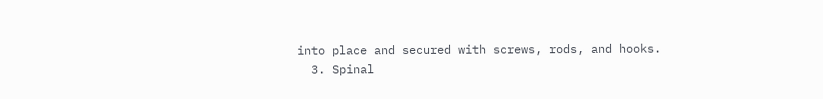into place and secured with screws, rods, and hooks.
  3. Spinal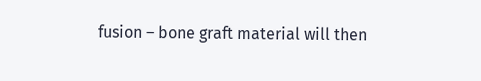fusion – bone graft material will then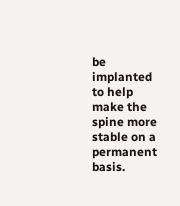be implanted to help make the spine more stable on a permanent basis.